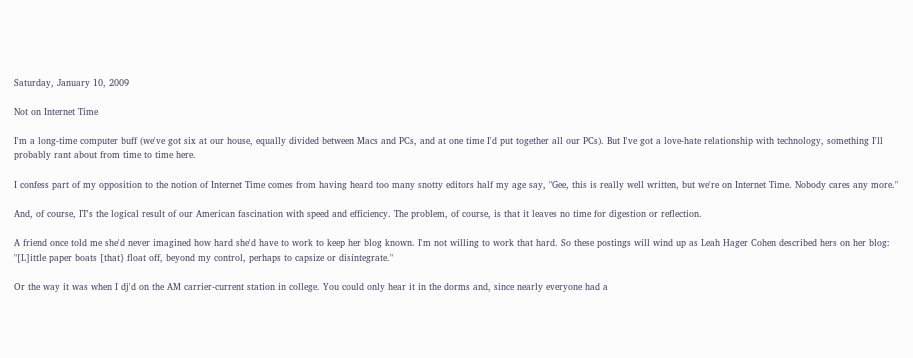Saturday, January 10, 2009

Not on Internet Time

I'm a long-time computer buff (we've got six at our house, equally divided between Macs and PCs, and at one time I'd put together all our PCs). But I've got a love-hate relationship with technology, something I'll probably rant about from time to time here.

I confess part of my opposition to the notion of Internet Time comes from having heard too many snotty editors half my age say, "Gee, this is really well written, but we're on Internet Time. Nobody cares any more."

And, of course, IT's the logical result of our American fascination with speed and efficiency. The problem, of course, is that it leaves no time for digestion or reflection.

A friend once told me she'd never imagined how hard she'd have to work to keep her blog known. I'm not willing to work that hard. So these postings will wind up as Leah Hager Cohen described hers on her blog: "[L]ittle paper boats [that} float off, beyond my control, perhaps to capsize or disintegrate."

Or the way it was when I dj'd on the AM carrier-current station in college. You could only hear it in the dorms and, since nearly everyone had a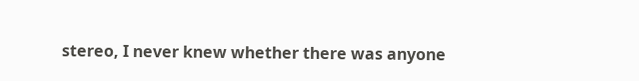stereo, I never knew whether there was anyone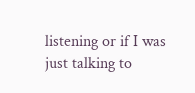listening or if I was just talking to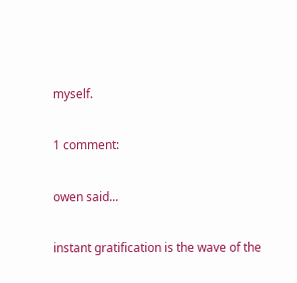myself.

1 comment:

owen said...

instant gratification is the wave of the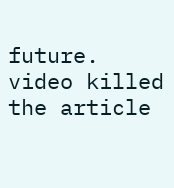future. video killed the article